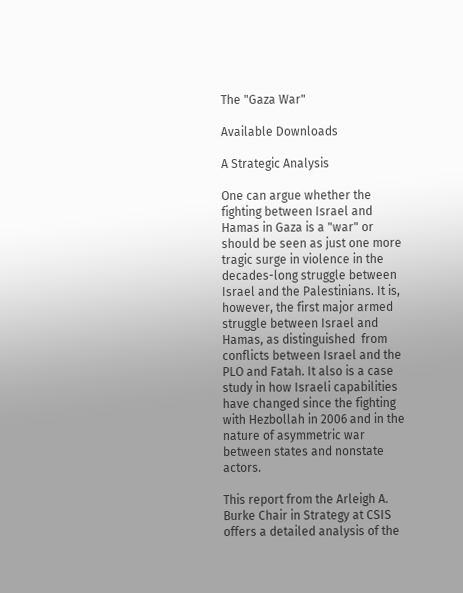The "Gaza War"

Available Downloads

A Strategic Analysis

One can argue whether the fighting between Israel and Hamas in Gaza is a "war" or should be seen as just one more tragic surge in violence in the decades-long struggle between Israel and the Palestinians. It is, however, the first major armed struggle between Israel and Hamas, as distinguished  from conflicts between Israel and the PLO and Fatah. It also is a case study in how Israeli capabilities have changed since the fighting with Hezbollah in 2006 and in the nature of asymmetric war between states and nonstate actors.

This report from the Arleigh A. Burke Chair in Strategy at CSIS offers a detailed analysis of the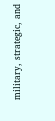military, strategic, and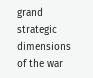grand strategic dimensions of the war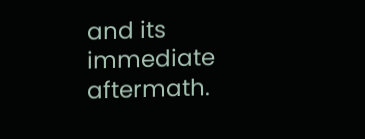and its immediate aftermath.